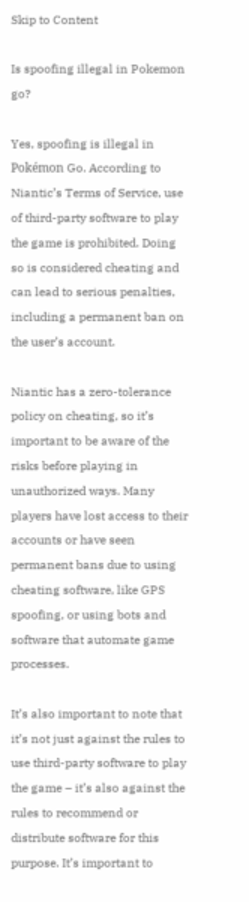Skip to Content

Is spoofing illegal in Pokemon go?

Yes, spoofing is illegal in Pokémon Go. According to Niantic’s Terms of Service, use of third-party software to play the game is prohibited. Doing so is considered cheating and can lead to serious penalties, including a permanent ban on the user’s account.

Niantic has a zero-tolerance policy on cheating, so it’s important to be aware of the risks before playing in unauthorized ways. Many players have lost access to their accounts or have seen permanent bans due to using cheating software, like GPS spoofing, or using bots and software that automate game processes.

It’s also important to note that it’s not just against the rules to use third-party software to play the game – it’s also against the rules to recommend or distribute software for this purpose. It’s important to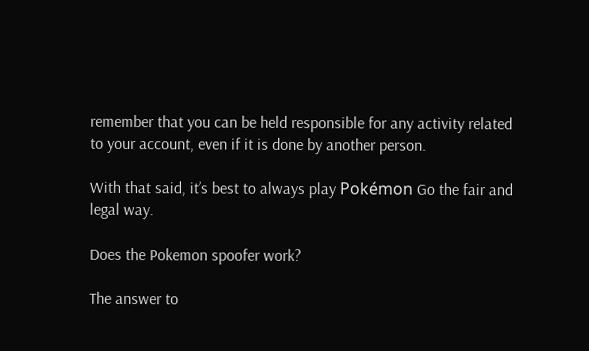remember that you can be held responsible for any activity related to your account, even if it is done by another person.

With that said, it’s best to always play Pokémon Go the fair and legal way.

Does the Pokemon spoofer work?

The answer to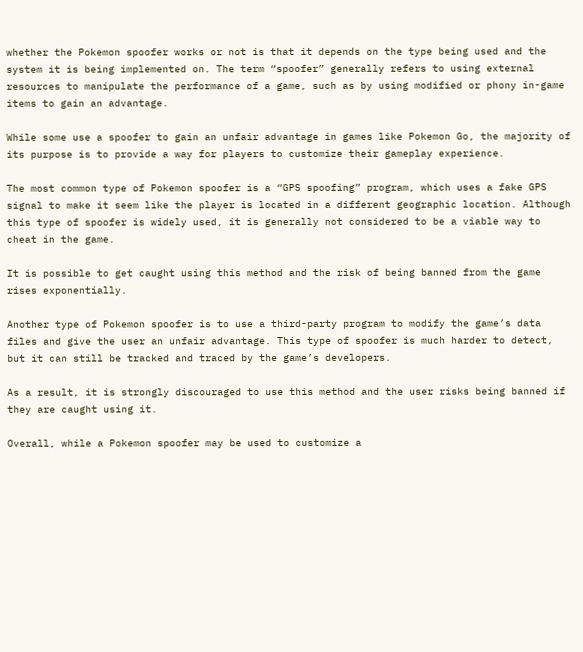whether the Pokemon spoofer works or not is that it depends on the type being used and the system it is being implemented on. The term “spoofer” generally refers to using external resources to manipulate the performance of a game, such as by using modified or phony in-game items to gain an advantage.

While some use a spoofer to gain an unfair advantage in games like Pokemon Go, the majority of its purpose is to provide a way for players to customize their gameplay experience.

The most common type of Pokemon spoofer is a “GPS spoofing” program, which uses a fake GPS signal to make it seem like the player is located in a different geographic location. Although this type of spoofer is widely used, it is generally not considered to be a viable way to cheat in the game.

It is possible to get caught using this method and the risk of being banned from the game rises exponentially.

Another type of Pokemon spoofer is to use a third-party program to modify the game’s data files and give the user an unfair advantage. This type of spoofer is much harder to detect, but it can still be tracked and traced by the game’s developers.

As a result, it is strongly discouraged to use this method and the user risks being banned if they are caught using it.

Overall, while a Pokemon spoofer may be used to customize a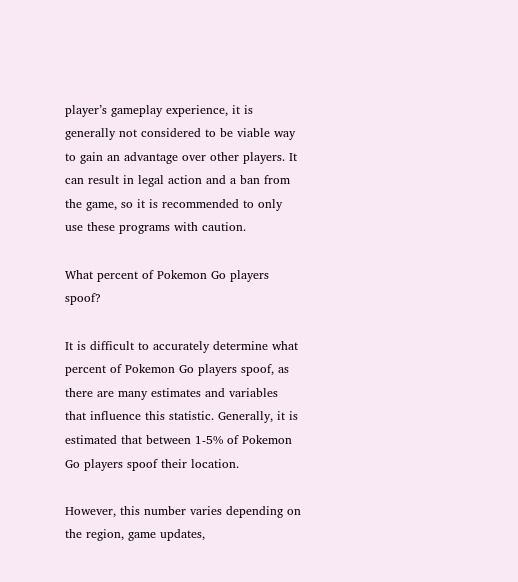player’s gameplay experience, it is generally not considered to be viable way to gain an advantage over other players. It can result in legal action and a ban from the game, so it is recommended to only use these programs with caution.

What percent of Pokemon Go players spoof?

It is difficult to accurately determine what percent of Pokemon Go players spoof, as there are many estimates and variables that influence this statistic. Generally, it is estimated that between 1-5% of Pokemon Go players spoof their location.

However, this number varies depending on the region, game updates,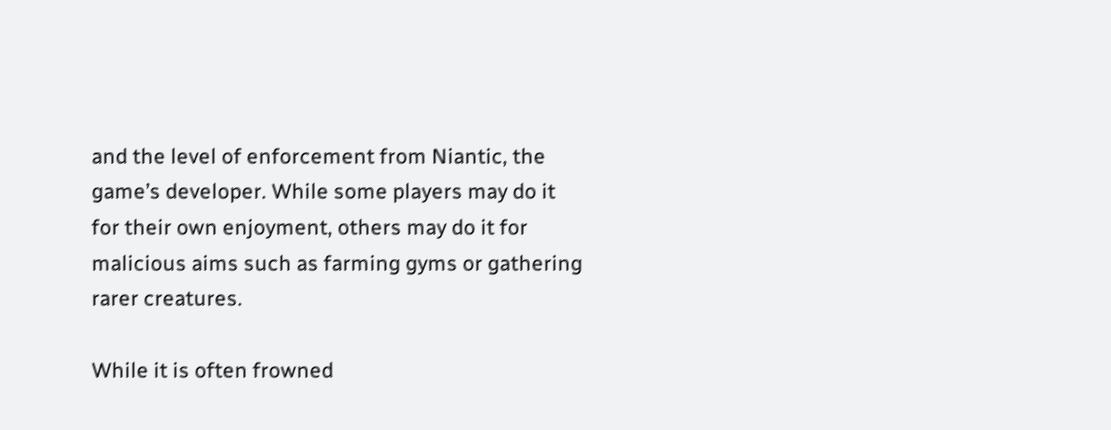and the level of enforcement from Niantic, the game’s developer. While some players may do it for their own enjoyment, others may do it for malicious aims such as farming gyms or gathering rarer creatures.

While it is often frowned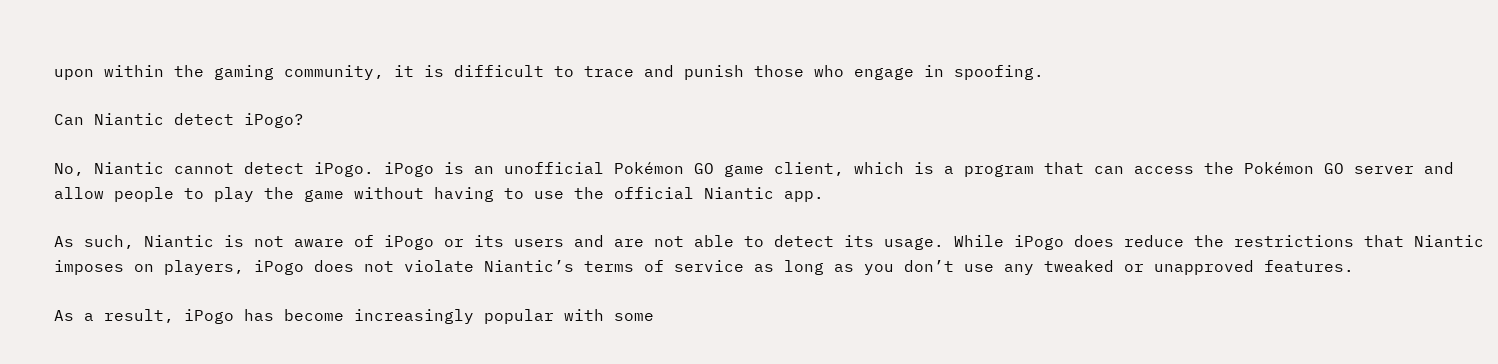upon within the gaming community, it is difficult to trace and punish those who engage in spoofing.

Can Niantic detect iPogo?

No, Niantic cannot detect iPogo. iPogo is an unofficial Pokémon GO game client, which is a program that can access the Pokémon GO server and allow people to play the game without having to use the official Niantic app.

As such, Niantic is not aware of iPogo or its users and are not able to detect its usage. While iPogo does reduce the restrictions that Niantic imposes on players, iPogo does not violate Niantic’s terms of service as long as you don’t use any tweaked or unapproved features.

As a result, iPogo has become increasingly popular with some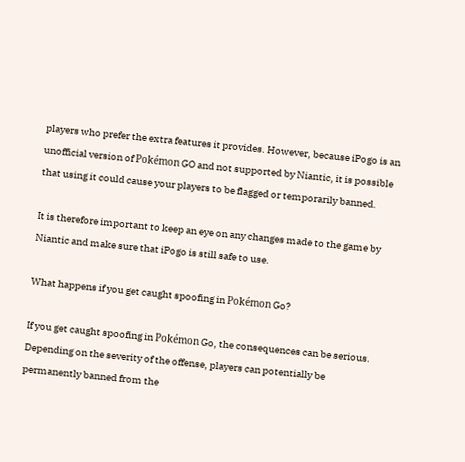players who prefer the extra features it provides. However, because iPogo is an unofficial version of Pokémon GO and not supported by Niantic, it is possible that using it could cause your players to be flagged or temporarily banned.

It is therefore important to keep an eye on any changes made to the game by Niantic and make sure that iPogo is still safe to use.

What happens if you get caught spoofing in Pokémon Go?

If you get caught spoofing in Pokémon Go, the consequences can be serious. Depending on the severity of the offense, players can potentially be permanently banned from the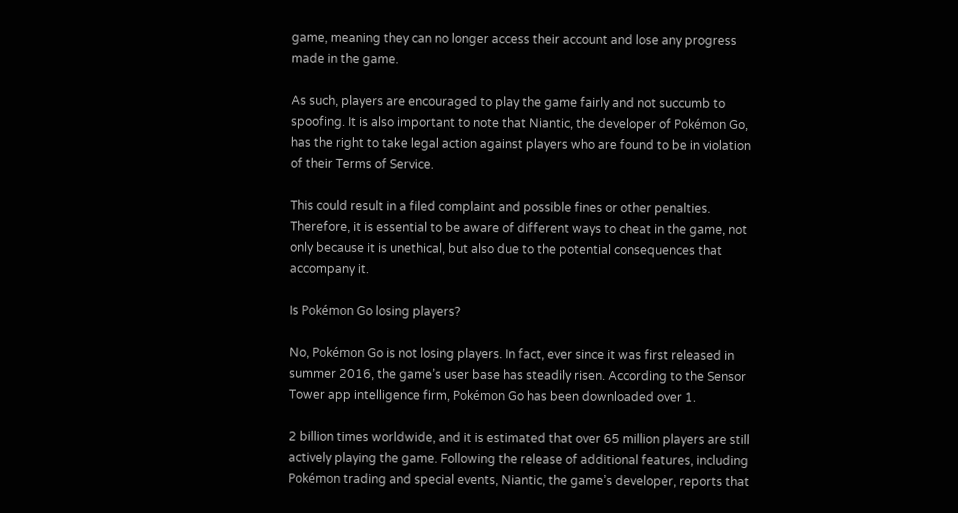game, meaning they can no longer access their account and lose any progress made in the game.

As such, players are encouraged to play the game fairly and not succumb to spoofing. It is also important to note that Niantic, the developer of Pokémon Go, has the right to take legal action against players who are found to be in violation of their Terms of Service.

This could result in a filed complaint and possible fines or other penalties. Therefore, it is essential to be aware of different ways to cheat in the game, not only because it is unethical, but also due to the potential consequences that accompany it.

Is Pokémon Go losing players?

No, Pokémon Go is not losing players. In fact, ever since it was first released in summer 2016, the game’s user base has steadily risen. According to the Sensor Tower app intelligence firm, Pokémon Go has been downloaded over 1.

2 billion times worldwide, and it is estimated that over 65 million players are still actively playing the game. Following the release of additional features, including Pokémon trading and special events, Niantic, the game’s developer, reports that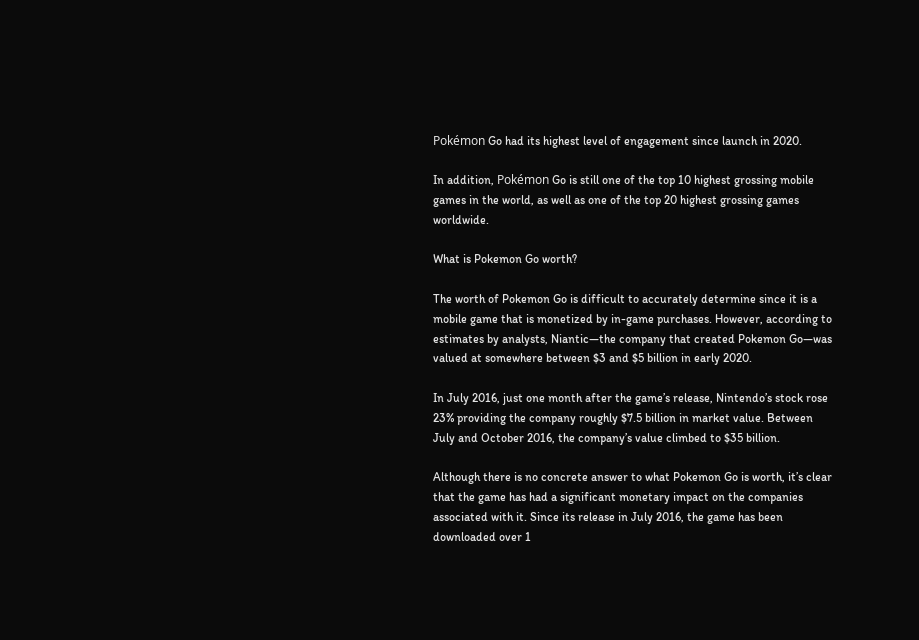Pokémon Go had its highest level of engagement since launch in 2020.

In addition, Pokémon Go is still one of the top 10 highest grossing mobile games in the world, as well as one of the top 20 highest grossing games worldwide.

What is Pokemon Go worth?

The worth of Pokemon Go is difficult to accurately determine since it is a mobile game that is monetized by in-game purchases. However, according to estimates by analysts, Niantic—the company that created Pokemon Go—was valued at somewhere between $3 and $5 billion in early 2020.

In July 2016, just one month after the game’s release, Nintendo’s stock rose 23% providing the company roughly $7.5 billion in market value. Between July and October 2016, the company’s value climbed to $35 billion.

Although there is no concrete answer to what Pokemon Go is worth, it’s clear that the game has had a significant monetary impact on the companies associated with it. Since its release in July 2016, the game has been downloaded over 1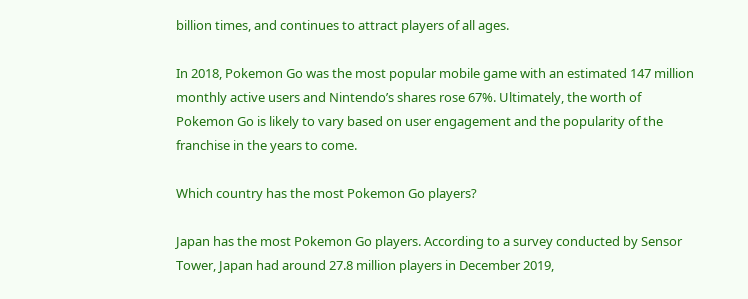billion times, and continues to attract players of all ages.

In 2018, Pokemon Go was the most popular mobile game with an estimated 147 million monthly active users and Nintendo’s shares rose 67%. Ultimately, the worth of Pokemon Go is likely to vary based on user engagement and the popularity of the franchise in the years to come.

Which country has the most Pokemon Go players?

Japan has the most Pokemon Go players. According to a survey conducted by Sensor Tower, Japan had around 27.8 million players in December 2019,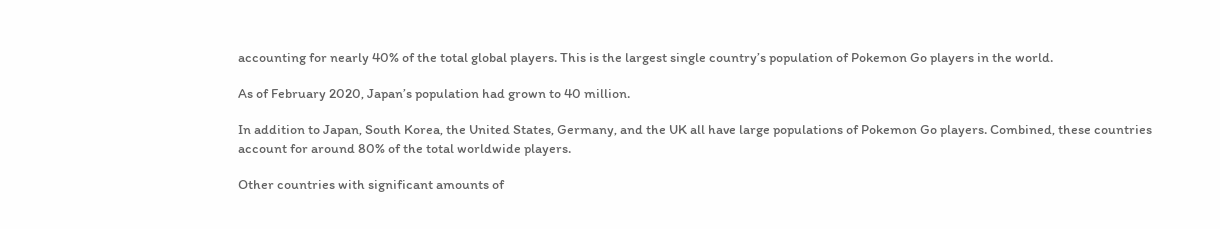accounting for nearly 40% of the total global players. This is the largest single country’s population of Pokemon Go players in the world.

As of February 2020, Japan’s population had grown to 40 million.

In addition to Japan, South Korea, the United States, Germany, and the UK all have large populations of Pokemon Go players. Combined, these countries account for around 80% of the total worldwide players.

Other countries with significant amounts of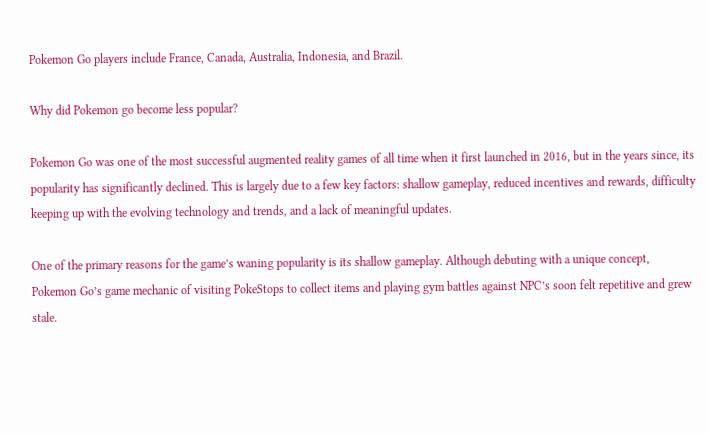Pokemon Go players include France, Canada, Australia, Indonesia, and Brazil.

Why did Pokemon go become less popular?

Pokemon Go was one of the most successful augmented reality games of all time when it first launched in 2016, but in the years since, its popularity has significantly declined. This is largely due to a few key factors: shallow gameplay, reduced incentives and rewards, difficulty keeping up with the evolving technology and trends, and a lack of meaningful updates.

One of the primary reasons for the game’s waning popularity is its shallow gameplay. Although debuting with a unique concept, Pokemon Go’s game mechanic of visiting PokeStops to collect items and playing gym battles against NPC’s soon felt repetitive and grew stale.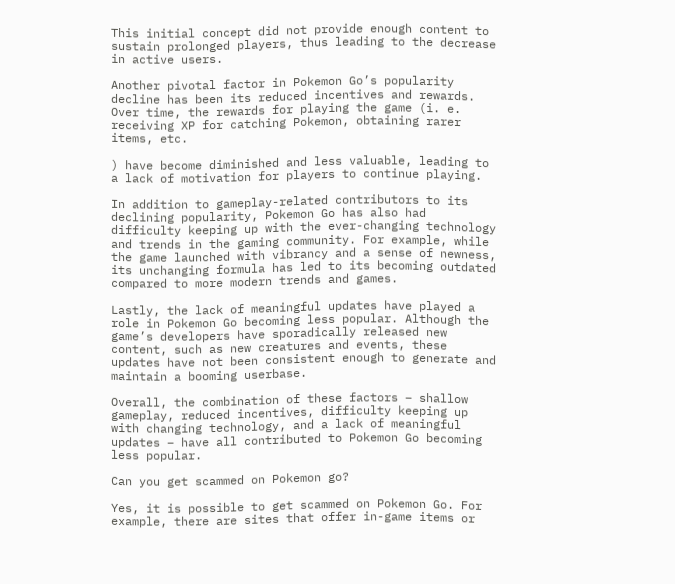This initial concept did not provide enough content to sustain prolonged players, thus leading to the decrease in active users.

Another pivotal factor in Pokemon Go’s popularity decline has been its reduced incentives and rewards. Over time, the rewards for playing the game (i. e. receiving XP for catching Pokemon, obtaining rarer items, etc.

) have become diminished and less valuable, leading to a lack of motivation for players to continue playing.

In addition to gameplay-related contributors to its declining popularity, Pokemon Go has also had difficulty keeping up with the ever-changing technology and trends in the gaming community. For example, while the game launched with vibrancy and a sense of newness, its unchanging formula has led to its becoming outdated compared to more modern trends and games.

Lastly, the lack of meaningful updates have played a role in Pokemon Go becoming less popular. Although the game’s developers have sporadically released new content, such as new creatures and events, these updates have not been consistent enough to generate and maintain a booming userbase.

Overall, the combination of these factors – shallow gameplay, reduced incentives, difficulty keeping up with changing technology, and a lack of meaningful updates – have all contributed to Pokemon Go becoming less popular.

Can you get scammed on Pokemon go?

Yes, it is possible to get scammed on Pokemon Go. For example, there are sites that offer in-game items or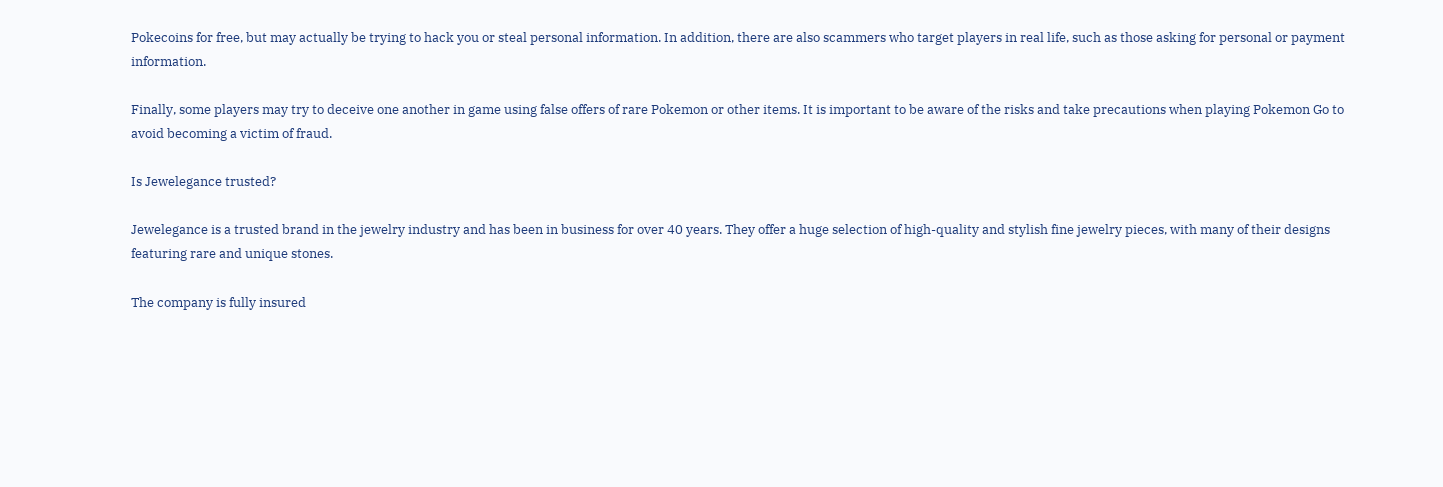Pokecoins for free, but may actually be trying to hack you or steal personal information. In addition, there are also scammers who target players in real life, such as those asking for personal or payment information.

Finally, some players may try to deceive one another in game using false offers of rare Pokemon or other items. It is important to be aware of the risks and take precautions when playing Pokemon Go to avoid becoming a victim of fraud.

Is Jewelegance trusted?

Jewelegance is a trusted brand in the jewelry industry and has been in business for over 40 years. They offer a huge selection of high-quality and stylish fine jewelry pieces, with many of their designs featuring rare and unique stones.

The company is fully insured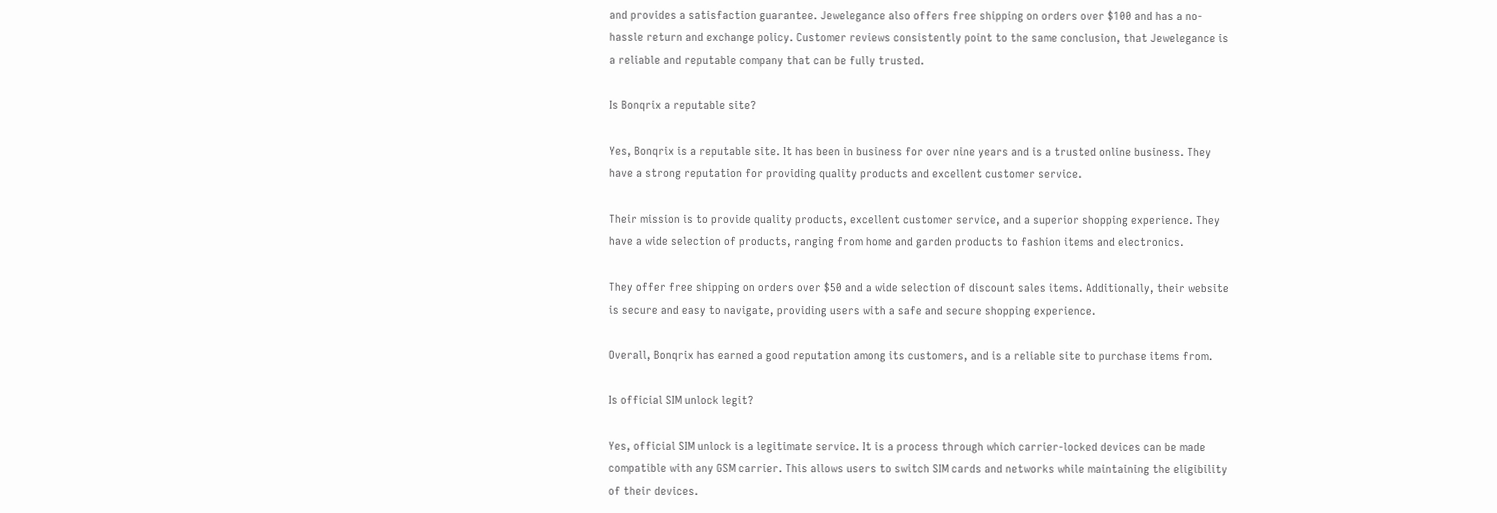and provides a satisfaction guarantee. Jewelegance also offers free shipping on orders over $100 and has a no-hassle return and exchange policy. Customer reviews consistently point to the same conclusion, that Jewelegance is a reliable and reputable company that can be fully trusted.

Is Bonqrix a reputable site?

Yes, Bonqrix is a reputable site. It has been in business for over nine years and is a trusted online business. They have a strong reputation for providing quality products and excellent customer service.

Their mission is to provide quality products, excellent customer service, and a superior shopping experience. They have a wide selection of products, ranging from home and garden products to fashion items and electronics.

They offer free shipping on orders over $50 and a wide selection of discount sales items. Additionally, their website is secure and easy to navigate, providing users with a safe and secure shopping experience.

Overall, Bonqrix has earned a good reputation among its customers, and is a reliable site to purchase items from.

Is official SIM unlock legit?

Yes, official SIM unlock is a legitimate service. It is a process through which carrier-locked devices can be made compatible with any GSM carrier. This allows users to switch SIM cards and networks while maintaining the eligibility of their devices.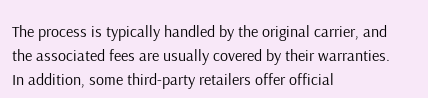The process is typically handled by the original carrier, and the associated fees are usually covered by their warranties. In addition, some third-party retailers offer official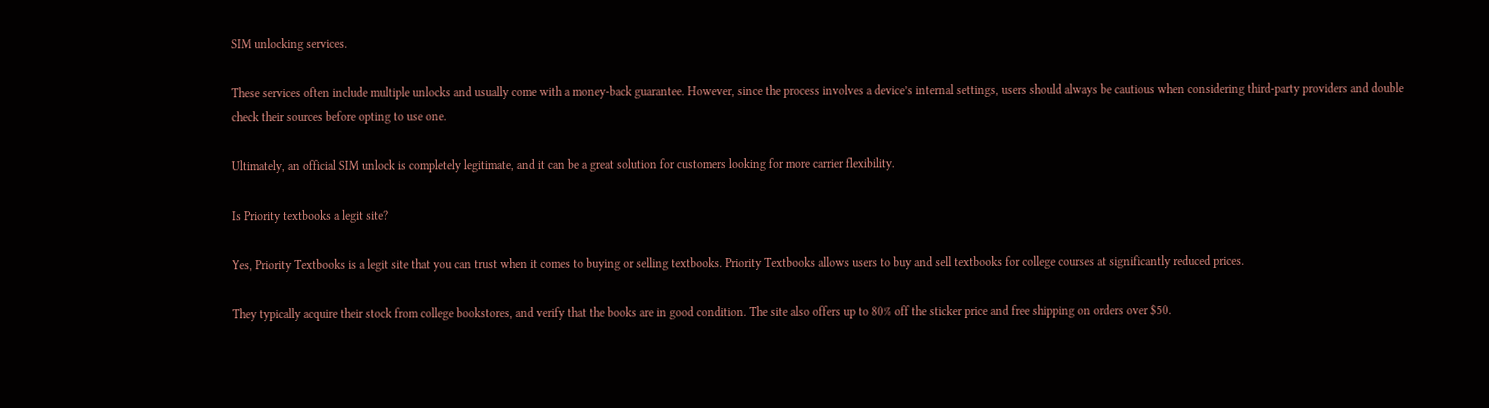SIM unlocking services.

These services often include multiple unlocks and usually come with a money-back guarantee. However, since the process involves a device’s internal settings, users should always be cautious when considering third-party providers and double check their sources before opting to use one.

Ultimately, an official SIM unlock is completely legitimate, and it can be a great solution for customers looking for more carrier flexibility.

Is Priority textbooks a legit site?

Yes, Priority Textbooks is a legit site that you can trust when it comes to buying or selling textbooks. Priority Textbooks allows users to buy and sell textbooks for college courses at significantly reduced prices.

They typically acquire their stock from college bookstores, and verify that the books are in good condition. The site also offers up to 80% off the sticker price and free shipping on orders over $50.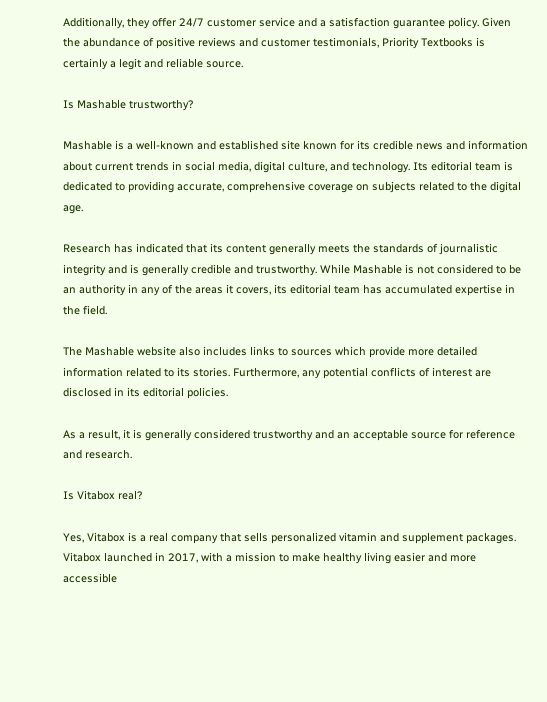Additionally, they offer 24/7 customer service and a satisfaction guarantee policy. Given the abundance of positive reviews and customer testimonials, Priority Textbooks is certainly a legit and reliable source.

Is Mashable trustworthy?

Mashable is a well-known and established site known for its credible news and information about current trends in social media, digital culture, and technology. Its editorial team is dedicated to providing accurate, comprehensive coverage on subjects related to the digital age.

Research has indicated that its content generally meets the standards of journalistic integrity and is generally credible and trustworthy. While Mashable is not considered to be an authority in any of the areas it covers, its editorial team has accumulated expertise in the field.

The Mashable website also includes links to sources which provide more detailed information related to its stories. Furthermore, any potential conflicts of interest are disclosed in its editorial policies.

As a result, it is generally considered trustworthy and an acceptable source for reference and research.

Is Vitabox real?

Yes, Vitabox is a real company that sells personalized vitamin and supplement packages. Vitabox launched in 2017, with a mission to make healthy living easier and more accessible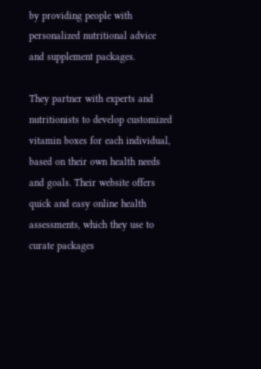by providing people with personalized nutritional advice and supplement packages.

They partner with experts and nutritionists to develop customized vitamin boxes for each individual, based on their own health needs and goals. Their website offers quick and easy online health assessments, which they use to curate packages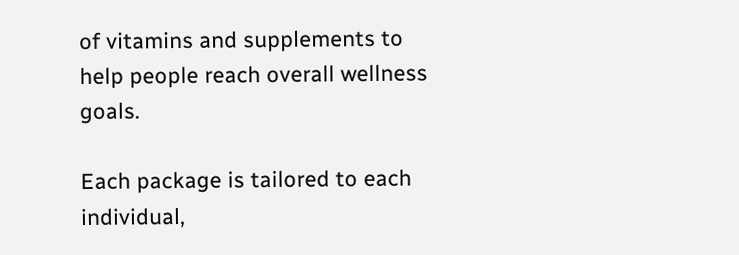of vitamins and supplements to help people reach overall wellness goals.

Each package is tailored to each individual,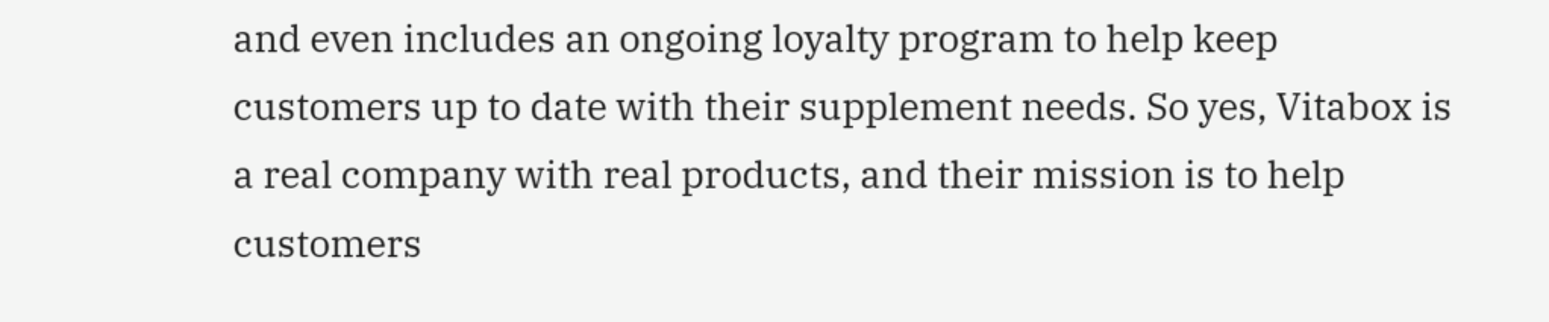and even includes an ongoing loyalty program to help keep customers up to date with their supplement needs. So yes, Vitabox is a real company with real products, and their mission is to help customers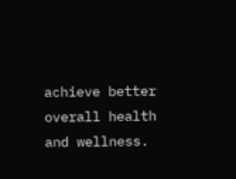achieve better overall health and wellness.